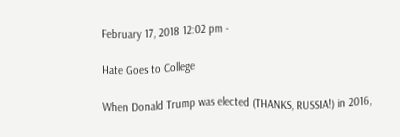February 17, 2018 12:02 pm -

Hate Goes to College

When Donald Trump was elected (THANKS, RUSSIA!) in 2016,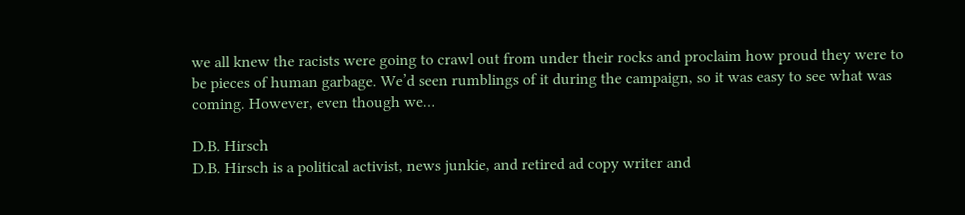we all knew the racists were going to crawl out from under their rocks and proclaim how proud they were to be pieces of human garbage. We’d seen rumblings of it during the campaign, so it was easy to see what was coming. However, even though we…

D.B. Hirsch
D.B. Hirsch is a political activist, news junkie, and retired ad copy writer and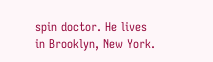spin doctor. He lives in Brooklyn, New York.